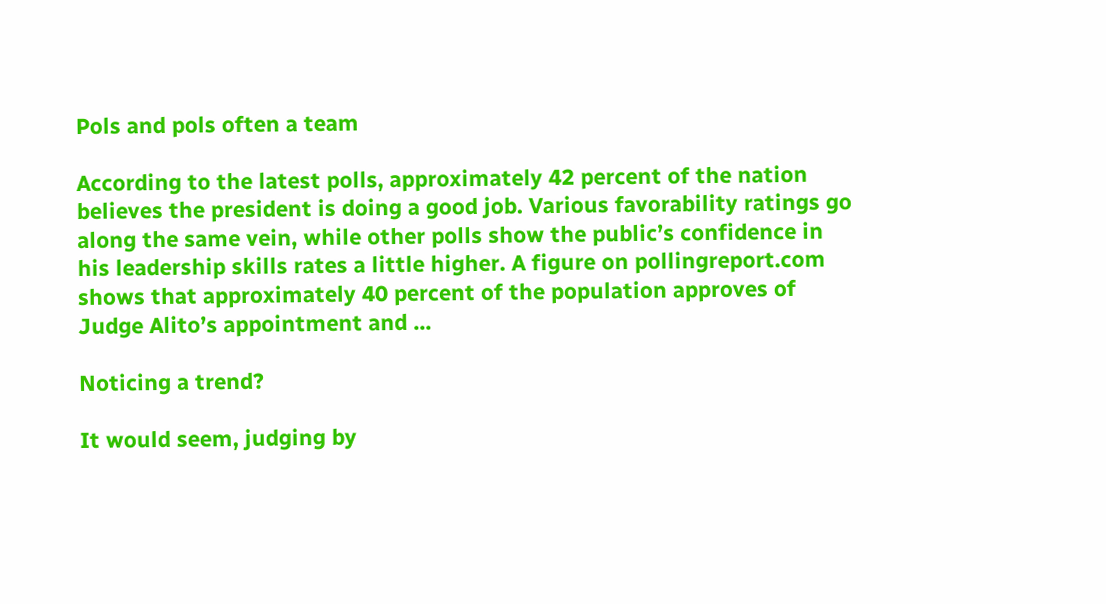Pols and pols often a team

According to the latest polls, approximately 42 percent of the nation believes the president is doing a good job. Various favorability ratings go along the same vein, while other polls show the public’s confidence in his leadership skills rates a little higher. A figure on pollingreport.com shows that approximately 40 percent of the population approves of Judge Alito’s appointment and ...

Noticing a trend?

It would seem, judging by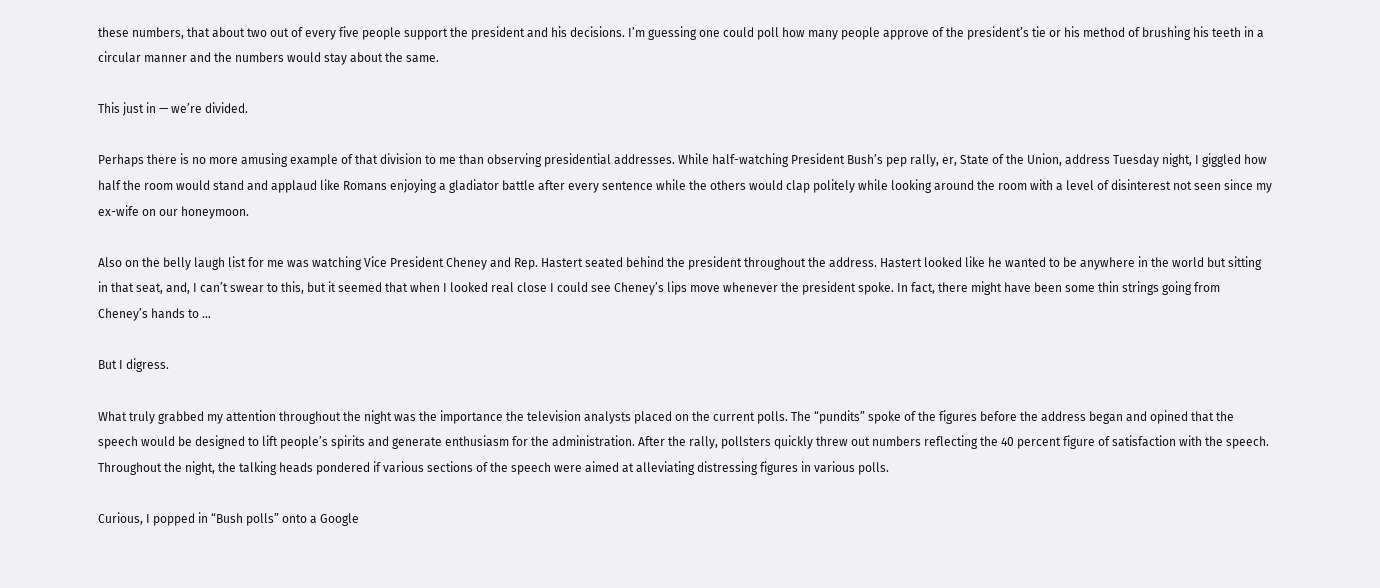these numbers, that about two out of every five people support the president and his decisions. I’m guessing one could poll how many people approve of the president’s tie or his method of brushing his teeth in a circular manner and the numbers would stay about the same.

This just in — we’re divided.

Perhaps there is no more amusing example of that division to me than observing presidential addresses. While half-watching President Bush’s pep rally, er, State of the Union, address Tuesday night, I giggled how half the room would stand and applaud like Romans enjoying a gladiator battle after every sentence while the others would clap politely while looking around the room with a level of disinterest not seen since my ex-wife on our honeymoon.

Also on the belly laugh list for me was watching Vice President Cheney and Rep. Hastert seated behind the president throughout the address. Hastert looked like he wanted to be anywhere in the world but sitting in that seat, and, I can’t swear to this, but it seemed that when I looked real close I could see Cheney’s lips move whenever the president spoke. In fact, there might have been some thin strings going from Cheney’s hands to ...

But I digress.

What truly grabbed my attention throughout the night was the importance the television analysts placed on the current polls. The “pundits” spoke of the figures before the address began and opined that the speech would be designed to lift people’s spirits and generate enthusiasm for the administration. After the rally, pollsters quickly threw out numbers reflecting the 40 percent figure of satisfaction with the speech. Throughout the night, the talking heads pondered if various sections of the speech were aimed at alleviating distressing figures in various polls.

Curious, I popped in “Bush polls” onto a Google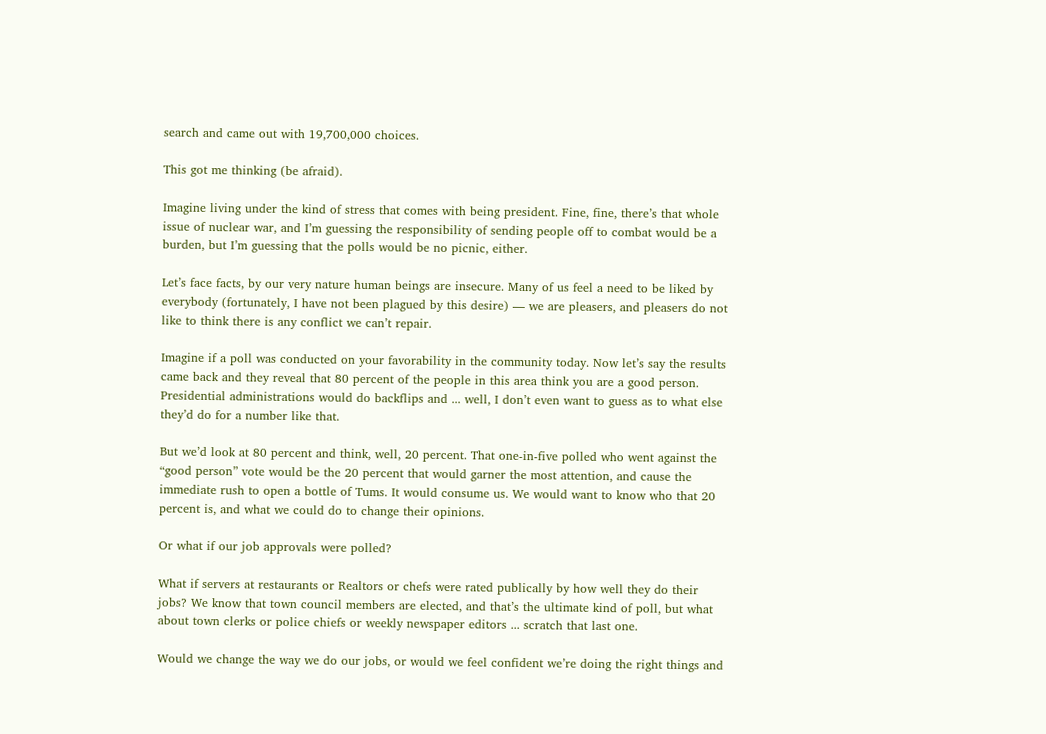search and came out with 19,700,000 choices.

This got me thinking (be afraid).

Imagine living under the kind of stress that comes with being president. Fine, fine, there’s that whole issue of nuclear war, and I’m guessing the responsibility of sending people off to combat would be a burden, but I’m guessing that the polls would be no picnic, either.

Let’s face facts, by our very nature human beings are insecure. Many of us feel a need to be liked by everybody (fortunately, I have not been plagued by this desire) — we are pleasers, and pleasers do not like to think there is any conflict we can’t repair.

Imagine if a poll was conducted on your favorability in the community today. Now let’s say the results came back and they reveal that 80 percent of the people in this area think you are a good person. Presidential administrations would do backflips and ... well, I don’t even want to guess as to what else they’d do for a number like that.

But we’d look at 80 percent and think, well, 20 percent. That one-in-five polled who went against the “good person” vote would be the 20 percent that would garner the most attention, and cause the immediate rush to open a bottle of Tums. It would consume us. We would want to know who that 20 percent is, and what we could do to change their opinions.

Or what if our job approvals were polled?

What if servers at restaurants or Realtors or chefs were rated publically by how well they do their jobs? We know that town council members are elected, and that’s the ultimate kind of poll, but what about town clerks or police chiefs or weekly newspaper editors ... scratch that last one.

Would we change the way we do our jobs, or would we feel confident we’re doing the right things and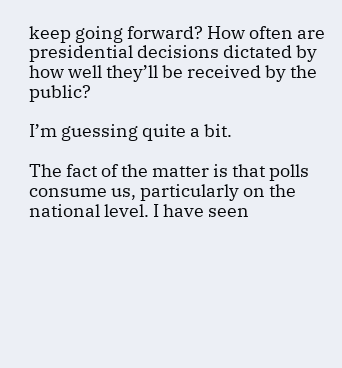keep going forward? How often are presidential decisions dictated by how well they’ll be received by the public?

I’m guessing quite a bit.

The fact of the matter is that polls consume us, particularly on the national level. I have seen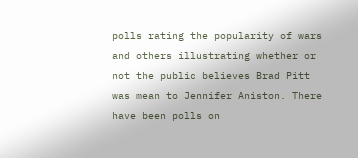polls rating the popularity of wars and others illustrating whether or not the public believes Brad Pitt was mean to Jennifer Aniston. There have been polls on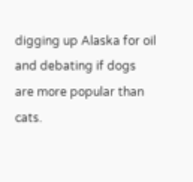digging up Alaska for oil and debating if dogs are more popular than cats.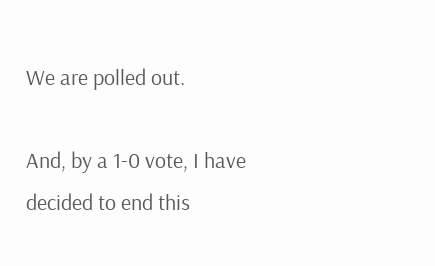We are polled out.

And, by a 1-0 vote, I have decided to end this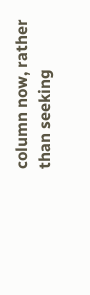column now, rather than seeking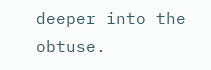deeper into the obtuse.